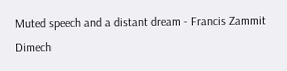Muted speech and a distant dream - Francis Zammit Dimech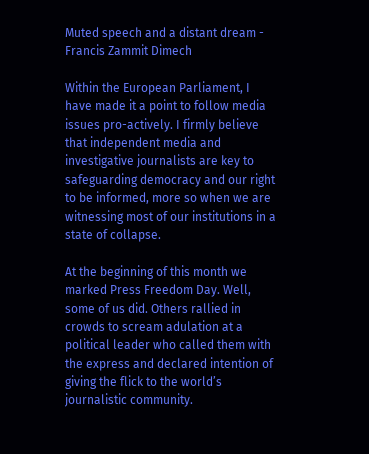Muted speech and a distant dream - Francis Zammit Dimech

Within the European Parliament, I have made it a point to follow media issues pro-actively. I firmly believe that independent media and investigative journalists are key to safeguarding democracy and our right to be informed, more so when we are witnessing most of our institutions in a state of collapse.

At the beginning of this month we marked Press Freedom Day. Well, some of us did. Others rallied in crowds to scream adulation at a political leader who called them with the express and declared intention of giving the flick to the world’s journalistic community.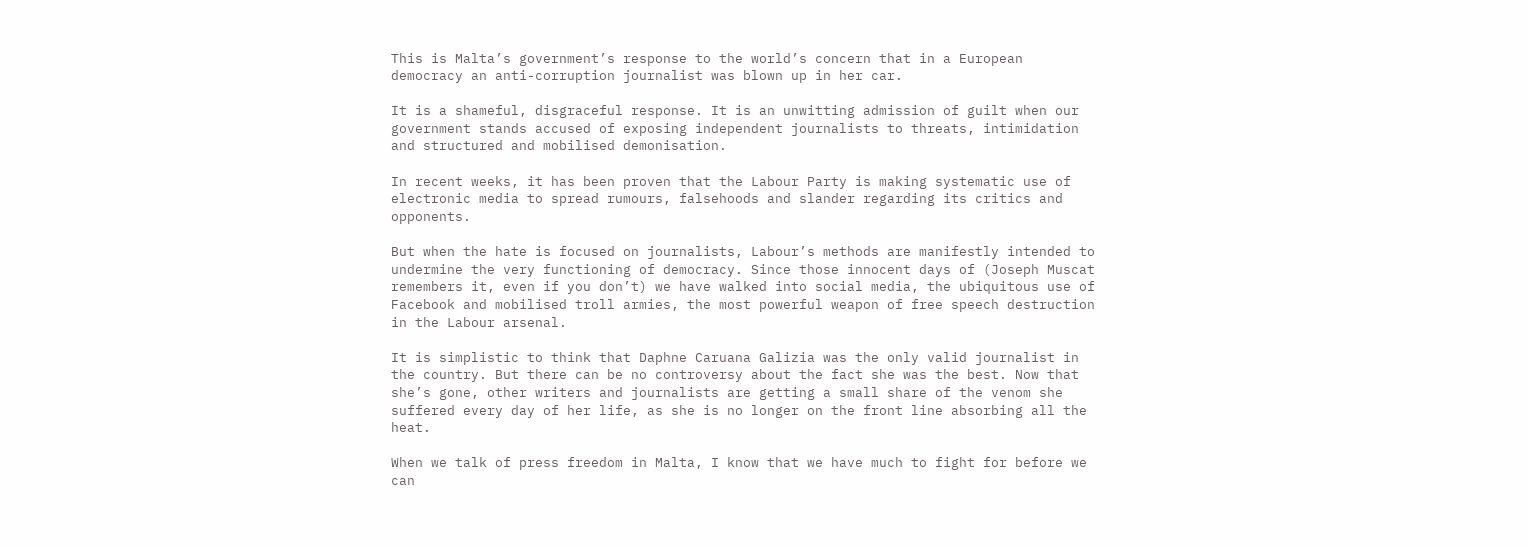This is Malta’s government’s response to the world’s concern that in a European democracy an anti-corruption journalist was blown up in her car.

It is a shameful, disgraceful response. It is an unwitting admission of guilt when our government stands accused of exposing independent journalists to threats, intimidation and structured and mobilised demonisation.

In recent weeks, it has been proven that the Labour Party is making systematic use of electronic media to spread rumours, falsehoods and slander regarding its critics and opponents.

But when the hate is focused on journalists, Labour’s methods are manifestly intended to undermine the very functioning of democracy. Since those innocent days of (Joseph Muscat remembers it, even if you don’t) we have walked into social media, the ubiquitous use of Facebook and mobilised troll armies, the most powerful weapon of free speech destruction in the Labour arsenal.

It is simplistic to think that Daphne Caruana Galizia was the only valid journalist in the country. But there can be no controversy about the fact she was the best. Now that she’s gone, other writers and journalists are getting a small share of the venom she suffered every day of her life, as she is no longer on the front line absorbing all the heat.

When we talk of press freedom in Malta, I know that we have much to fight for before we can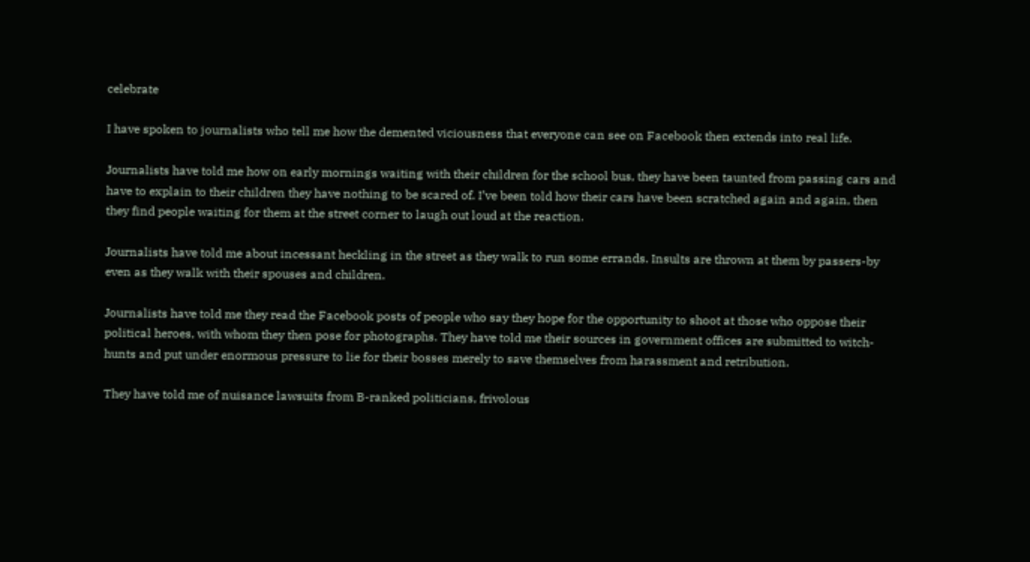celebrate

I have spoken to journalists who tell me how the demented viciousness that everyone can see on Facebook then extends into real life.

Journalists have told me how on early mornings waiting with their children for the school bus, they have been taunted from passing cars and have to explain to their children they have nothing to be scared of. I’ve been told how their cars have been scratched again and again, then they find people waiting for them at the street corner to laugh out loud at the reaction.

Journalists have told me about incessant heckling in the street as they walk to run some errands. Insults are thrown at them by passers-by even as they walk with their spouses and children.

Journalists have told me they read the Facebook posts of people who say they hope for the opportunity to shoot at those who oppose their political heroes, with whom they then pose for photographs. They have told me their sources in government offices are submitted to witch-hunts and put under enormous pressure to lie for their bosses merely to save themselves from harassment and retribution.

They have told me of nuisance lawsuits from B-ranked politicians, frivolous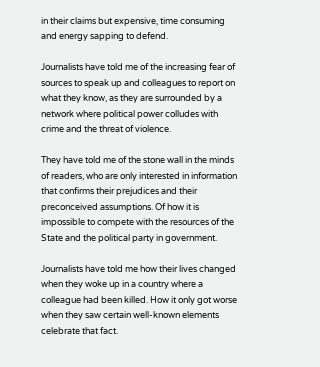in their claims but expensive, time consuming and energy sapping to defend.

Journalists have told me of the increasing fear of sources to speak up and colleagues to report on what they know, as they are surrounded by a network where political power colludes with crime and the threat of violence.

They have told me of the stone wall in the minds of readers, who are only interested in information that confirms their prejudices and their preconceived assumptions. Of how it is impossible to compete with the resources of the State and the political party in government.

Journalists have told me how their lives changed when they woke up in a country where a colleague had been killed. How it only got worse when they saw certain well-known elements celebrate that fact.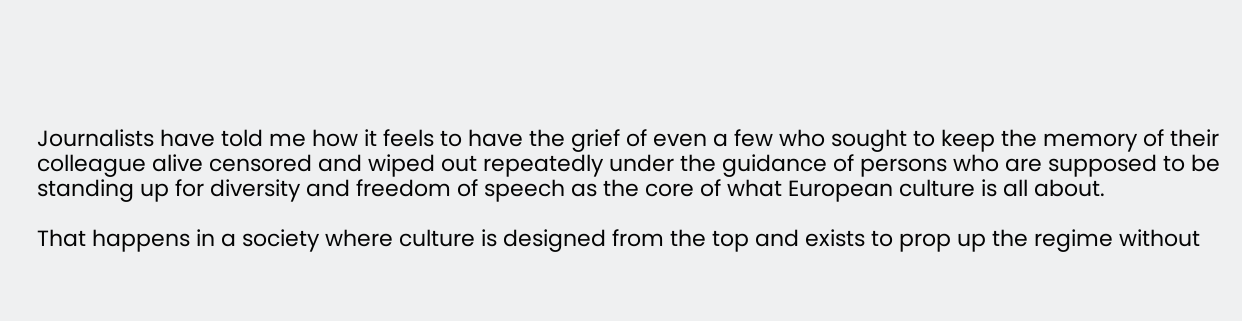Journalists have told me how it feels to have the grief of even a few who sought to keep the memory of their colleague alive censored and wiped out repeatedly under the guidance of persons who are supposed to be standing up for diversity and freedom of speech as the core of what European culture is all about.

That happens in a society where culture is designed from the top and exists to prop up the regime without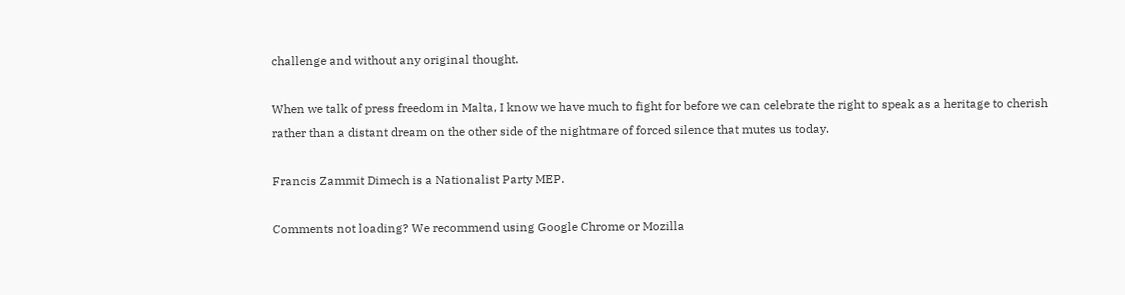challenge and without any original thought.

When we talk of press freedom in Malta, I know we have much to fight for before we can celebrate the right to speak as a heritage to cherish rather than a distant dream on the other side of the nightmare of forced silence that mutes us today.

Francis Zammit Dimech is a Nationalist Party MEP.

Comments not loading? We recommend using Google Chrome or Mozilla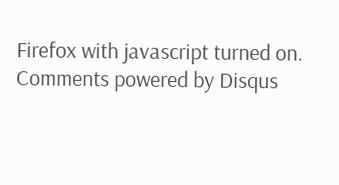Firefox with javascript turned on.
Comments powered by Disqus